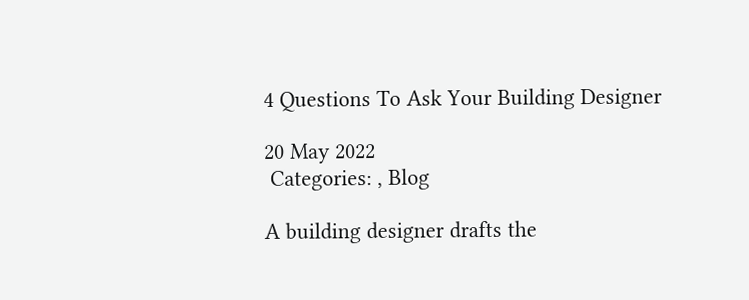4 Questions To Ask Your Building Designer

20 May 2022
 Categories: , Blog

A building designer drafts the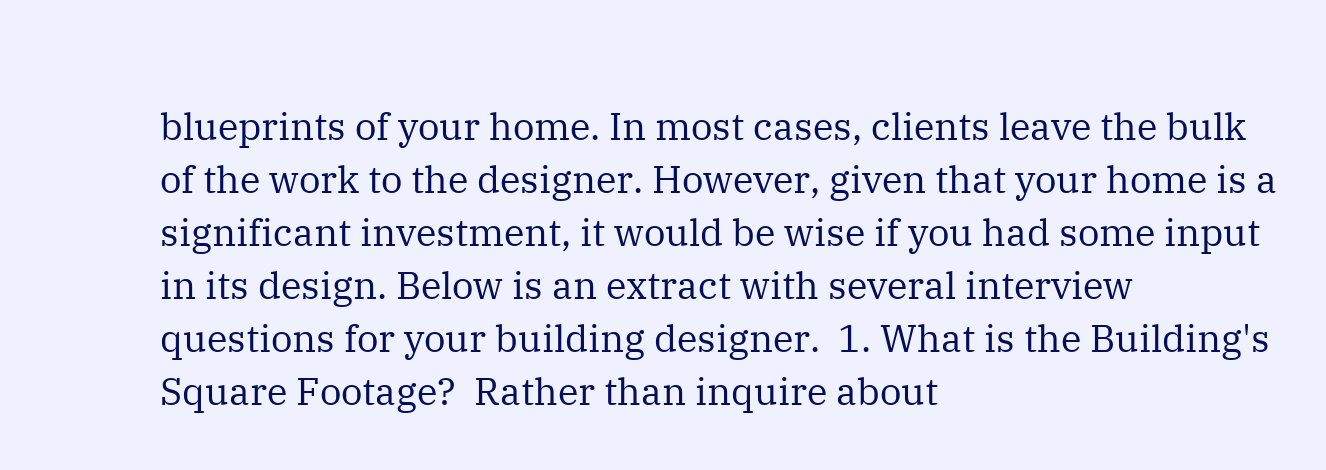blueprints of your home. In most cases, clients leave the bulk of the work to the designer. However, given that your home is a significant investment, it would be wise if you had some input in its design. Below is an extract with several interview questions for your building designer.  1. What is the Building's Square Footage?  Rather than inquire about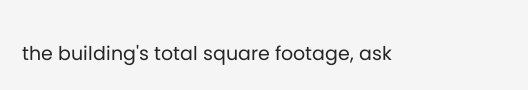the building's total square footage, ask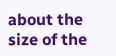about the size of the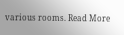various rooms. Read More